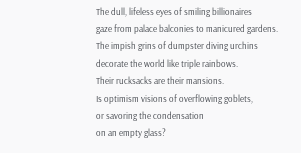The dull, lifeless eyes of smiling billionaires
gaze from palace balconies to manicured gardens.
The impish grins of dumpster diving urchins
decorate the world like triple rainbows.
Their rucksacks are their mansions.
Is optimism visions of overflowing goblets,
or savoring the condensation
on an empty glass?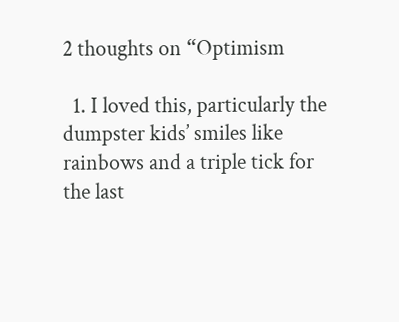2 thoughts on “Optimism

  1. I loved this, particularly the dumpster kids’ smiles like rainbows and a triple tick for the last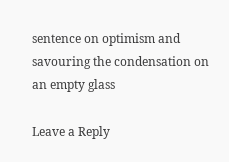sentence on optimism and savouring the condensation on an empty glass

Leave a Reply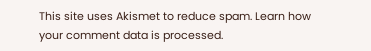This site uses Akismet to reduce spam. Learn how your comment data is processed.